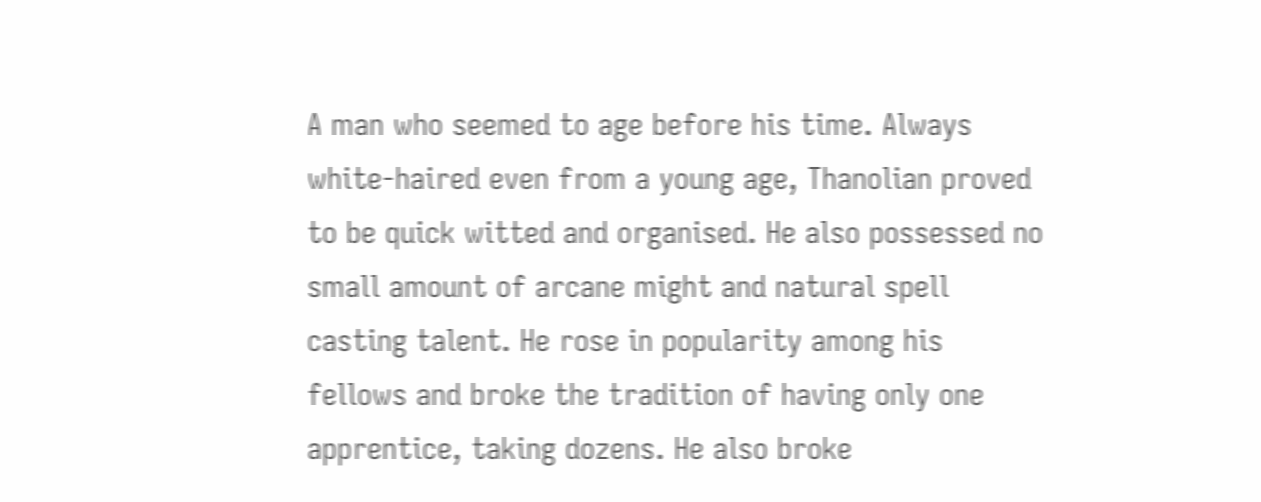A man who seemed to age before his time. Always white-haired even from a young age, Thanolian proved to be quick witted and organised. He also possessed no small amount of arcane might and natural spell casting talent. He rose in popularity among his fellows and broke the tradition of having only one apprentice, taking dozens. He also broke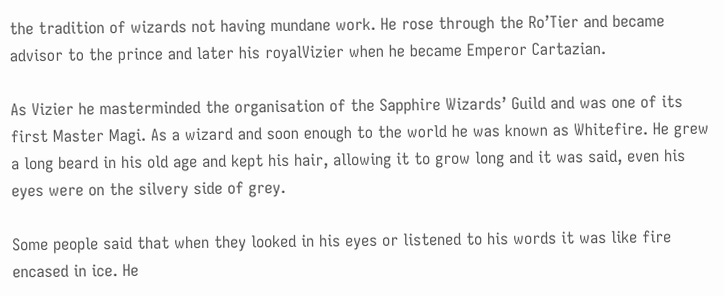the tradition of wizards not having mundane work. He rose through the Ro’Tier and became advisor to the prince and later his royalVizier when he became Emperor Cartazian.

As Vizier he masterminded the organisation of the Sapphire Wizards’ Guild and was one of its first Master Magi. As a wizard and soon enough to the world he was known as Whitefire. He grew a long beard in his old age and kept his hair, allowing it to grow long and it was said, even his eyes were on the silvery side of grey.

Some people said that when they looked in his eyes or listened to his words it was like fire encased in ice. He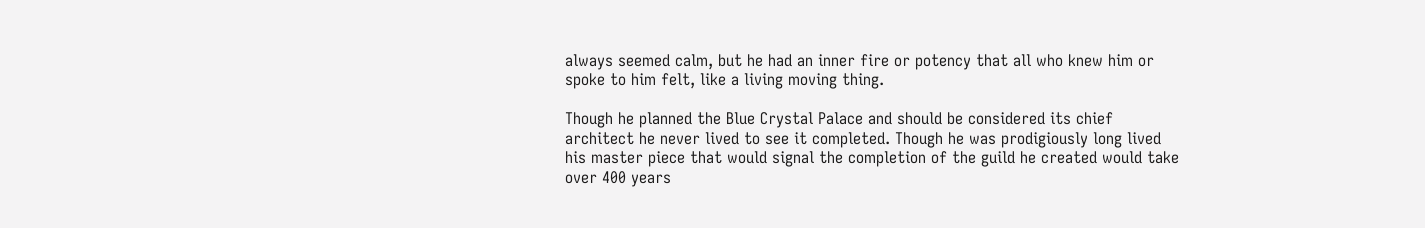always seemed calm, but he had an inner fire or potency that all who knew him or spoke to him felt, like a living moving thing.

Though he planned the Blue Crystal Palace and should be considered its chief architect he never lived to see it completed. Though he was prodigiously long lived his master piece that would signal the completion of the guild he created would take over 400 years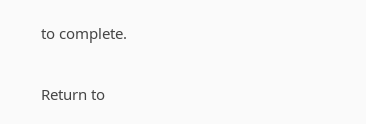to complete.

Return to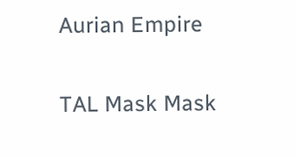Aurian Empire


TAL Mask Mask